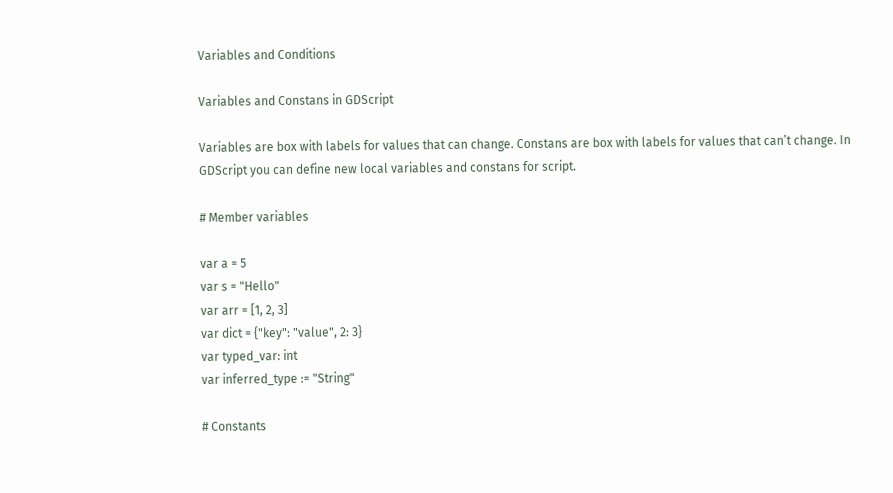Variables and Conditions

Variables and Constans in GDScript

Variables are box with labels for values that can change. Constans are box with labels for values that can’t change. In GDScript you can define new local variables and constans for script.

# Member variables

var a = 5
var s = "Hello"
var arr = [1, 2, 3]
var dict = {"key": "value", 2: 3}
var typed_var: int
var inferred_type := "String"

# Constants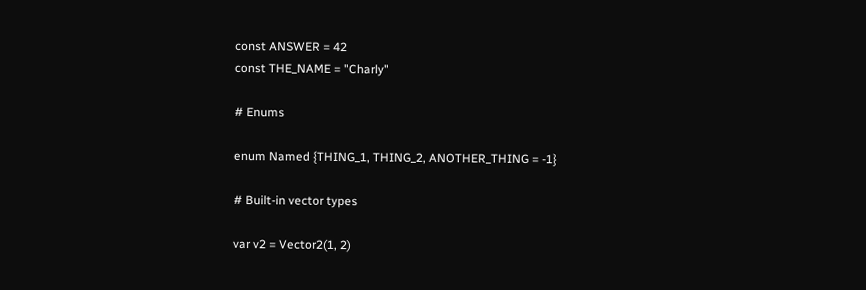const ANSWER = 42
const THE_NAME = "Charly"

# Enums

enum Named {THING_1, THING_2, ANOTHER_THING = -1}

# Built-in vector types

var v2 = Vector2(1, 2)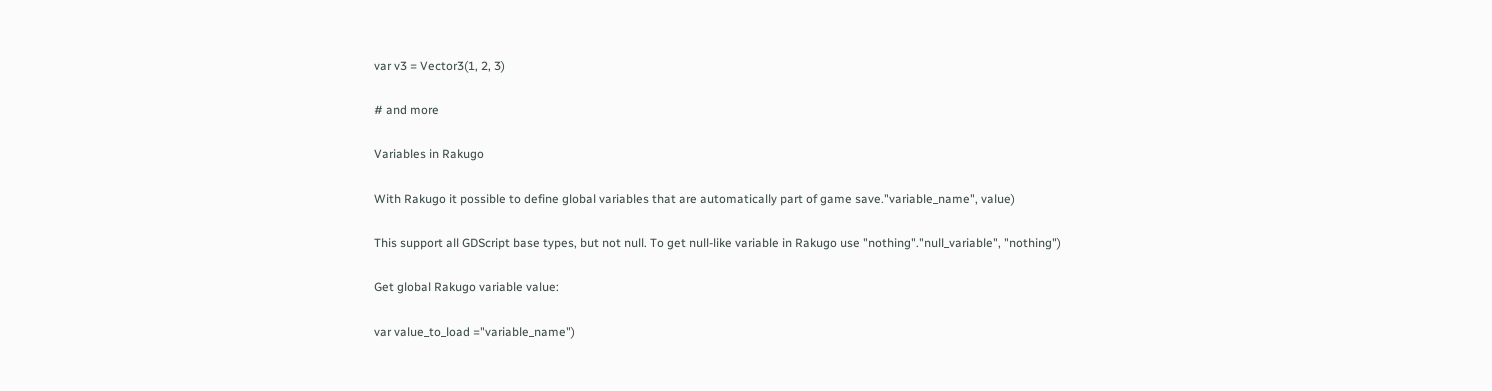var v3 = Vector3(1, 2, 3)

# and more

Variables in Rakugo

With Rakugo it possible to define global variables that are automatically part of game save."variable_name", value)

This support all GDScript base types, but not null. To get null-like variable in Rakugo use "nothing"."null_variable", "nothing")

Get global Rakugo variable value:

var value_to_load ="variable_name")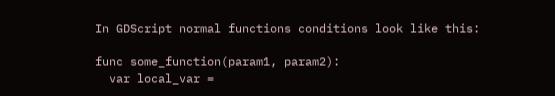In GDScript normal functions conditions look like this:

func some_function(param1, param2):
  var local_var =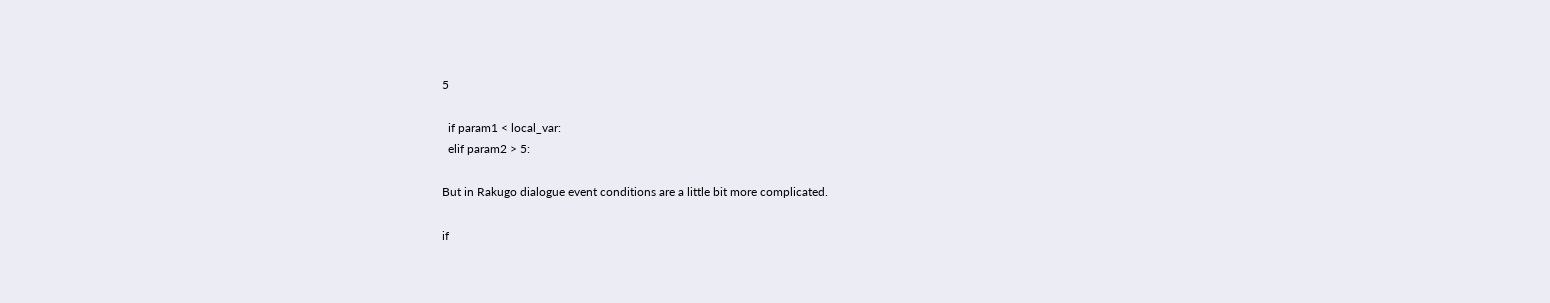5

  if param1 < local_var:
  elif param2 > 5:

But in Rakugo dialogue event conditions are a little bit more complicated.

if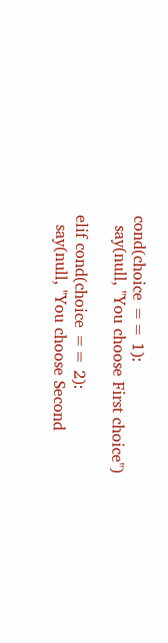cond(choice == 1):
  say(null, "You choose First choice")

elif cond(choice == 2):
  say(null, "You choose Second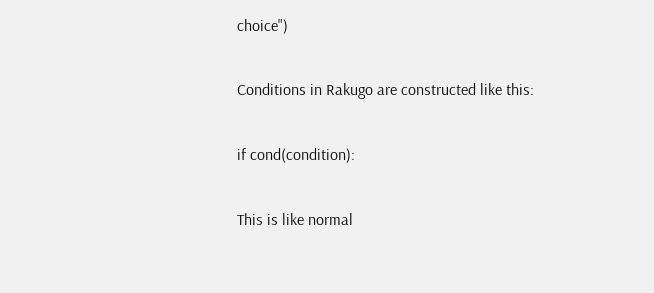choice")

Conditions in Rakugo are constructed like this:

if cond(condition):

This is like normal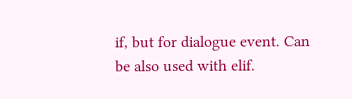if, but for dialogue event. Can be also used with elif.